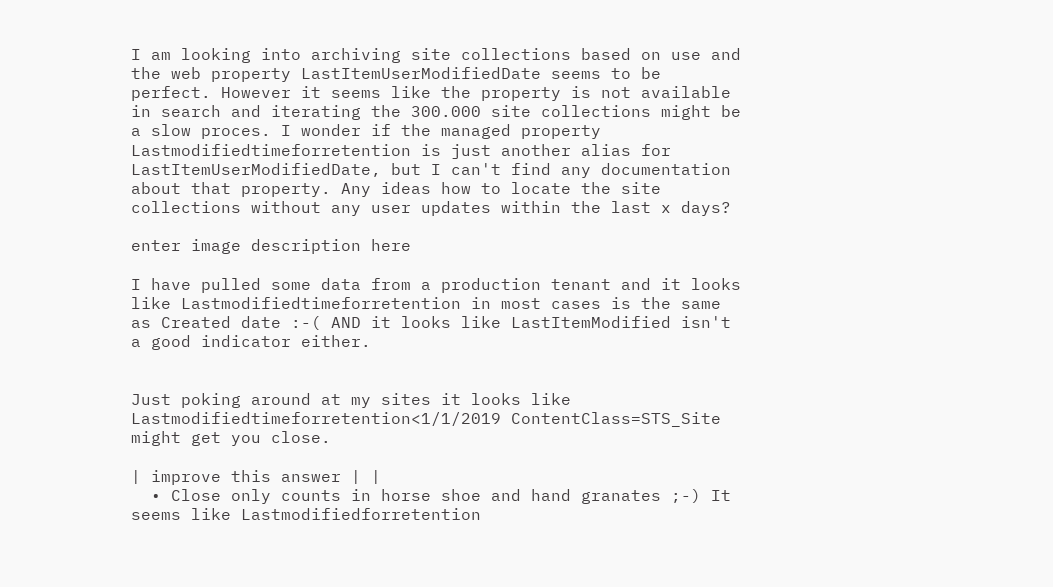I am looking into archiving site collections based on use and the web property LastItemUserModifiedDate seems to be perfect. However it seems like the property is not available in search and iterating the 300.000 site collections might be a slow proces. I wonder if the managed property Lastmodifiedtimeforretention is just another alias for LastItemUserModifiedDate, but I can't find any documentation about that property. Any ideas how to locate the site collections without any user updates within the last x days?

enter image description here

I have pulled some data from a production tenant and it looks like Lastmodifiedtimeforretention in most cases is the same as Created date :-( AND it looks like LastItemModified isn't a good indicator either.


Just poking around at my sites it looks like Lastmodifiedtimeforretention<1/1/2019 ContentClass=STS_Site might get you close.

| improve this answer | |
  • Close only counts in horse shoe and hand granates ;-) It seems like Lastmodifiedforretention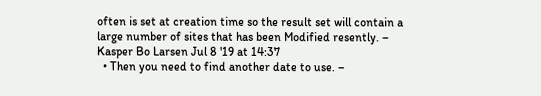often is set at creation time so the result set will contain a large number of sites that has been Modified resently. – Kasper Bo Larsen Jul 8 '19 at 14:37
  • Then you need to find another date to use. –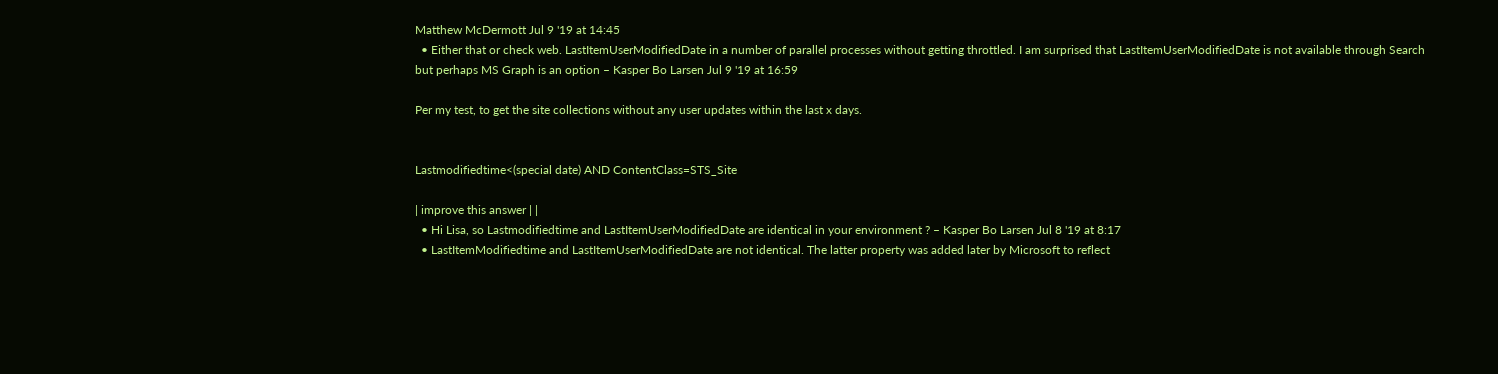Matthew McDermott Jul 9 '19 at 14:45
  • Either that or check web. LastItemUserModifiedDate in a number of parallel processes without getting throttled. I am surprised that LastItemUserModifiedDate is not available through Search but perhaps MS Graph is an option – Kasper Bo Larsen Jul 9 '19 at 16:59

Per my test, to get the site collections without any user updates within the last x days.


Lastmodifiedtime<(special date) AND ContentClass=STS_Site

| improve this answer | |
  • Hi Lisa, so Lastmodifiedtime and LastItemUserModifiedDate are identical in your environment ? – Kasper Bo Larsen Jul 8 '19 at 8:17
  • LastItemModifiedtime and LastItemUserModifiedDate are not identical. The latter property was added later by Microsoft to reflect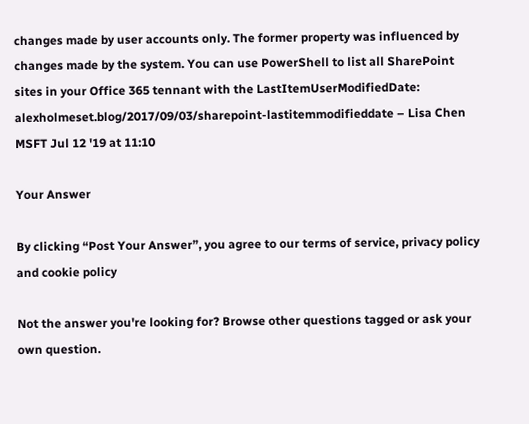changes made by user accounts only. The former property was influenced by changes made by the system. You can use PowerShell to list all SharePoint sites in your Office 365 tennant with the LastItemUserModifiedDate: alexholmeset.blog/2017/09/03/sharepoint-lastitemmodifieddate – Lisa Chen MSFT Jul 12 '19 at 11:10

Your Answer

By clicking “Post Your Answer”, you agree to our terms of service, privacy policy and cookie policy

Not the answer you're looking for? Browse other questions tagged or ask your own question.